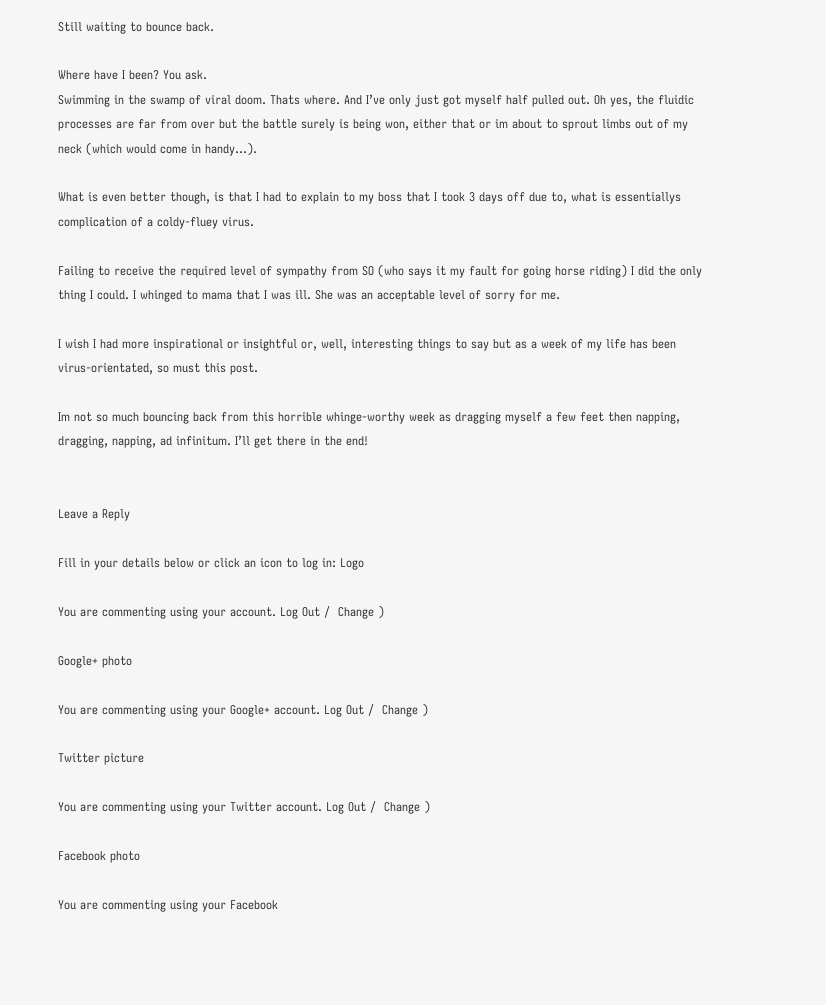Still waiting to bounce back.

Where have I been? You ask.
Swimming in the swamp of viral doom. Thats where. And I’ve only just got myself half pulled out. Oh yes, the fluidic processes are far from over but the battle surely is being won, either that or im about to sprout limbs out of my neck (which would come in handy…).

What is even better though, is that I had to explain to my boss that I took 3 days off due to, what is essentiallys complication of a coldy-fluey virus.

Failing to receive the required level of sympathy from SO (who says it my fault for going horse riding) I did the only thing I could. I whinged to mama that I was ill. She was an acceptable level of sorry for me.

I wish I had more inspirational or insightful or, well, interesting things to say but as a week of my life has been virus-orientated, so must this post.

Im not so much bouncing back from this horrible whinge-worthy week as dragging myself a few feet then napping, dragging, napping, ad infinitum. I’ll get there in the end!


Leave a Reply

Fill in your details below or click an icon to log in: Logo

You are commenting using your account. Log Out /  Change )

Google+ photo

You are commenting using your Google+ account. Log Out /  Change )

Twitter picture

You are commenting using your Twitter account. Log Out /  Change )

Facebook photo

You are commenting using your Facebook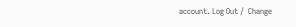account. Log Out /  Change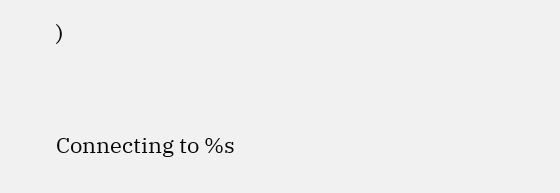)


Connecting to %s